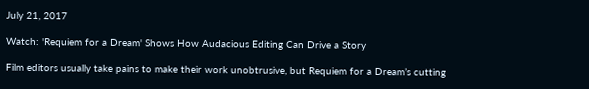July 21, 2017

Watch: 'Requiem for a Dream' Shows How Audacious Editing Can Drive a Story

Film editors usually take pains to make their work unobtrusive, but Requiem for a Dream’s cutting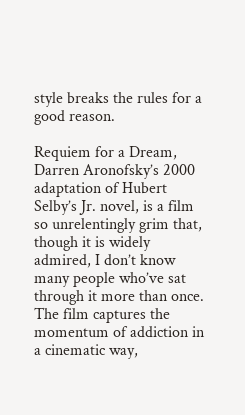style breaks the rules for a good reason.

Requiem for a Dream, Darren Aronofsky’s 2000 adaptation of Hubert Selby’s Jr. novel, is a film so unrelentingly grim that, though it is widely admired, I don’t know many people who’ve sat through it more than once. The film captures the momentum of addiction in a cinematic way,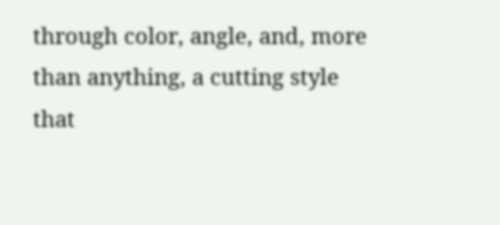through color, angle, and, more than anything, a cutting style that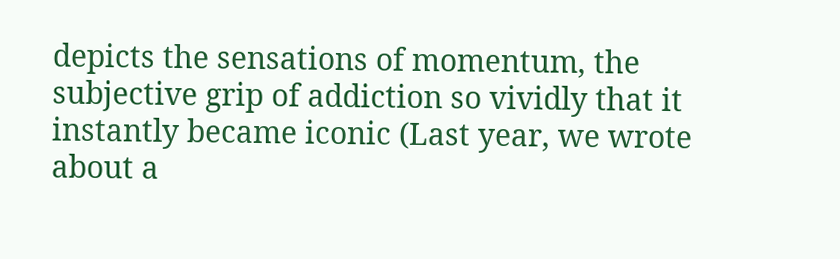depicts the sensations of momentum, the subjective grip of addiction so vividly that it instantly became iconic (Last year, we wrote about a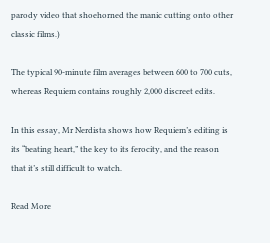parody video that shoehorned the manic cutting onto other classic films.)

The typical 90-minute film averages between 600 to 700 cuts, whereas Requiem contains roughly 2,000 discreet edits.

In this essay, Mr Nerdista shows how Requiem’s editing is its “beating heart,” the key to its ferocity, and the reason that it’s still difficult to watch.

Read More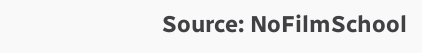Source: NoFilmSchool